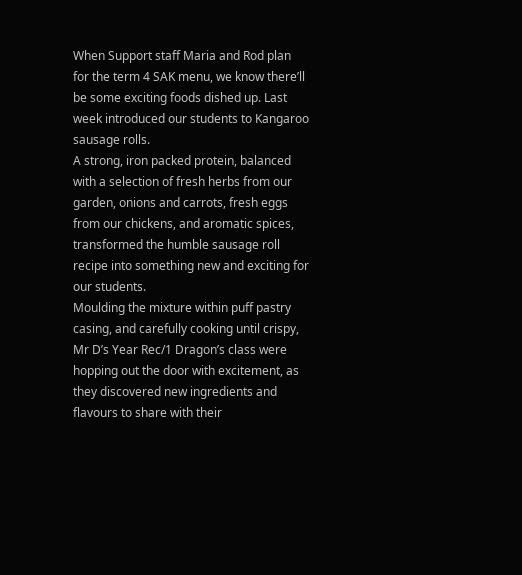When Support staff Maria and Rod plan for the term 4 SAK menu, we know there’ll be some exciting foods dished up. Last week introduced our students to Kangaroo sausage rolls.
A strong, iron packed protein, balanced with a selection of fresh herbs from our garden, onions and carrots, fresh eggs from our chickens, and aromatic spices, transformed the humble sausage roll recipe into something new and exciting for our students.
Moulding the mixture within puff pastry casing, and carefully cooking until crispy, Mr D’s Year Rec/1 Dragon’s class were hopping out the door with excitement, as they discovered new ingredients and flavours to share with their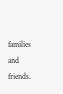families and friends.